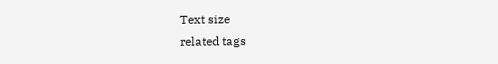Text size
related tags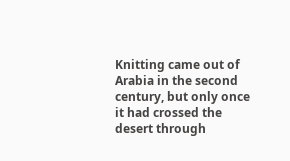Knitting came out of Arabia in the second century, but only once it had crossed the desert through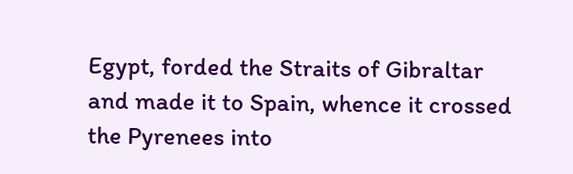Egypt, forded the Straits of Gibraltar and made it to Spain, whence it crossed the Pyrenees into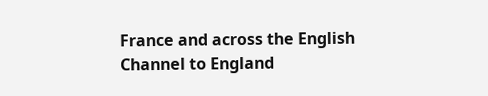France and across the English Channel to England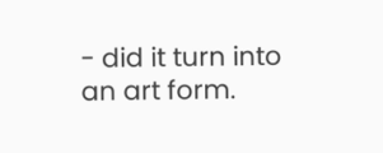- did it turn into an art form.